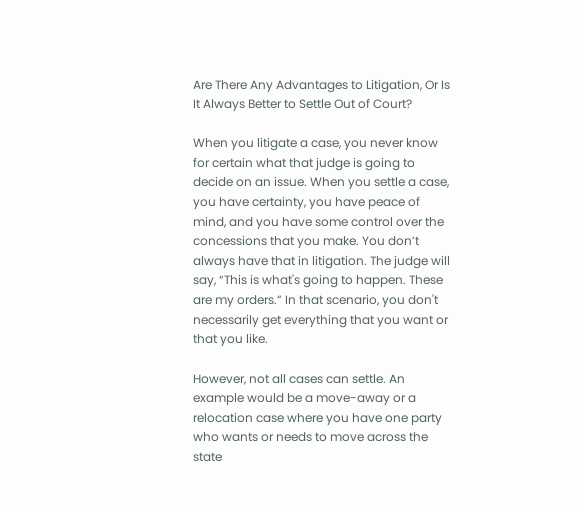Are There Any Advantages to Litigation, Or Is It Always Better to Settle Out of Court?

When you litigate a case, you never know for certain what that judge is going to decide on an issue. When you settle a case, you have certainty, you have peace of mind, and you have some control over the concessions that you make. You don’t always have that in litigation. The judge will say, “This is what's going to happen. These are my orders.” In that scenario, you don't necessarily get everything that you want or that you like.

However, not all cases can settle. An example would be a move-away or a relocation case where you have one party who wants or needs to move across the state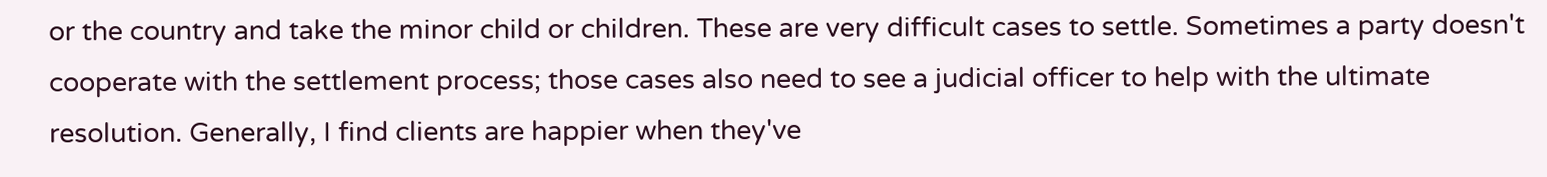or the country and take the minor child or children. These are very difficult cases to settle. Sometimes a party doesn't cooperate with the settlement process; those cases also need to see a judicial officer to help with the ultimate resolution. Generally, I find clients are happier when they've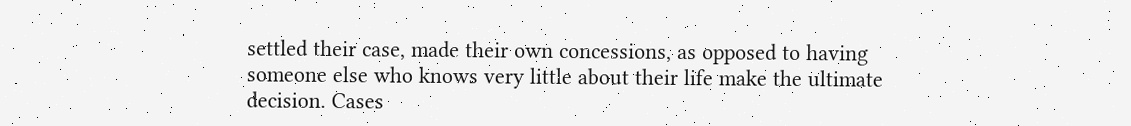settled their case, made their own concessions, as opposed to having someone else who knows very little about their life make the ultimate decision. Cases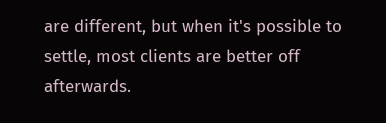are different, but when it's possible to settle, most clients are better off afterwards.